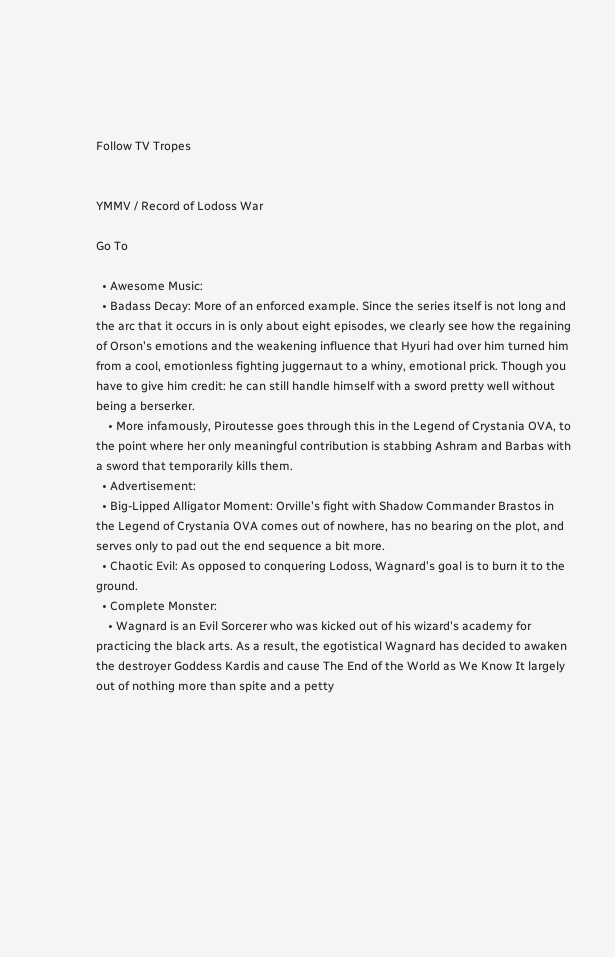Follow TV Tropes


YMMV / Record of Lodoss War

Go To

  • Awesome Music:
  • Badass Decay: More of an enforced example. Since the series itself is not long and the arc that it occurs in is only about eight episodes, we clearly see how the regaining of Orson's emotions and the weakening influence that Hyuri had over him turned him from a cool, emotionless fighting juggernaut to a whiny, emotional prick. Though you have to give him credit: he can still handle himself with a sword pretty well without being a berserker.
    • More infamously, Piroutesse goes through this in the Legend of Crystania OVA, to the point where her only meaningful contribution is stabbing Ashram and Barbas with a sword that temporarily kills them.
  • Advertisement:
  • Big-Lipped Alligator Moment: Orville's fight with Shadow Commander Brastos in the Legend of Crystania OVA comes out of nowhere, has no bearing on the plot, and serves only to pad out the end sequence a bit more.
  • Chaotic Evil: As opposed to conquering Lodoss, Wagnard's goal is to burn it to the ground.
  • Complete Monster:
    • Wagnard is an Evil Sorcerer who was kicked out of his wizard's academy for practicing the black arts. As a result, the egotistical Wagnard has decided to awaken the destroyer Goddess Kardis and cause The End of the World as We Know It largely out of nothing more than spite and a petty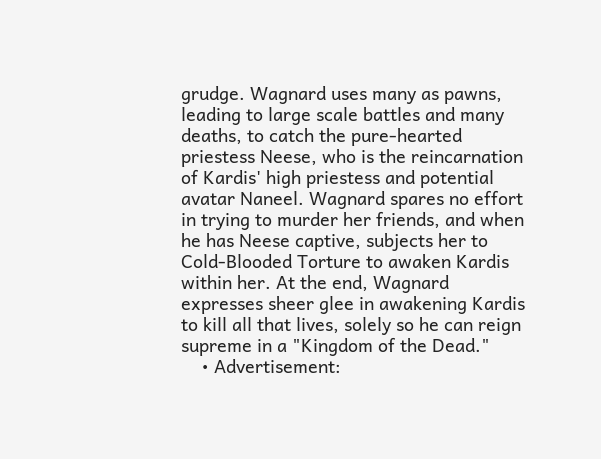grudge. Wagnard uses many as pawns, leading to large scale battles and many deaths, to catch the pure-hearted priestess Neese, who is the reincarnation of Kardis' high priestess and potential avatar Naneel. Wagnard spares no effort in trying to murder her friends, and when he has Neese captive, subjects her to Cold-Blooded Torture to awaken Kardis within her. At the end, Wagnard expresses sheer glee in awakening Kardis to kill all that lives, solely so he can reign supreme in a "Kingdom of the Dead."
    • Advertisement: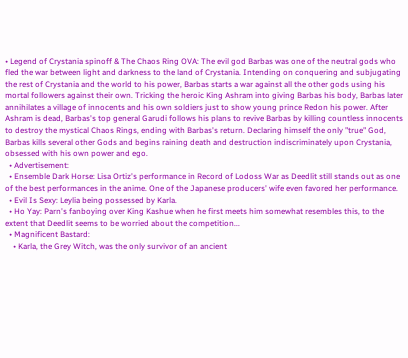• Legend of Crystania spinoff & The Chaos Ring OVA: The evil god Barbas was one of the neutral gods who fled the war between light and darkness to the land of Crystania. Intending on conquering and subjugating the rest of Crystania and the world to his power, Barbas starts a war against all the other gods using his mortal followers against their own. Tricking the heroic King Ashram into giving Barbas his body, Barbas later annihilates a village of innocents and his own soldiers just to show young prince Redon his power. After Ashram is dead, Barbas's top general Garudi follows his plans to revive Barbas by killing countless innocents to destroy the mystical Chaos Rings, ending with Barbas's return. Declaring himself the only "true" God, Barbas kills several other Gods and begins raining death and destruction indiscriminately upon Crystania, obsessed with his own power and ego.
  • Advertisement:
  • Ensemble Dark Horse: Lisa Ortiz's performance in Record of Lodoss War as Deedlit still stands out as one of the best performances in the anime. One of the Japanese producers' wife even favored her performance.
  • Evil Is Sexy: Leylia being possessed by Karla.
  • Ho Yay: Parn's fanboying over King Kashue when he first meets him somewhat resembles this, to the extent that Deedlit seems to be worried about the competition...
  • Magnificent Bastard:
    • Karla, the Grey Witch, was the only survivor of an ancient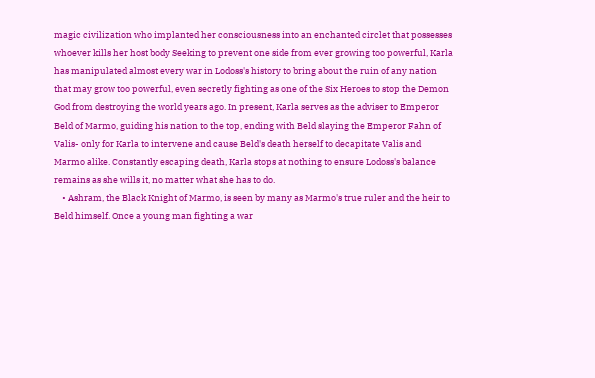magic civilization who implanted her consciousness into an enchanted circlet that possesses whoever kills her host body Seeking to prevent one side from ever growing too powerful, Karla has manipulated almost every war in Lodoss's history to bring about the ruin of any nation that may grow too powerful, even secretly fighting as one of the Six Heroes to stop the Demon God from destroying the world years ago. In present, Karla serves as the adviser to Emperor Beld of Marmo, guiding his nation to the top, ending with Beld slaying the Emperor Fahn of Valis- only for Karla to intervene and cause Beld's death herself to decapitate Valis and Marmo alike. Constantly escaping death, Karla stops at nothing to ensure Lodoss's balance remains as she wills it, no matter what she has to do.
    • Ashram, the Black Knight of Marmo, is seen by many as Marmo's true ruler and the heir to Beld himself. Once a young man fighting a war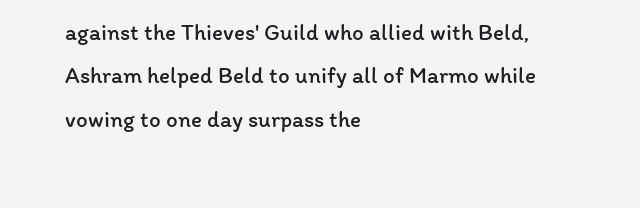against the Thieves' Guild who allied with Beld, Ashram helped Beld to unify all of Marmo while vowing to one day surpass the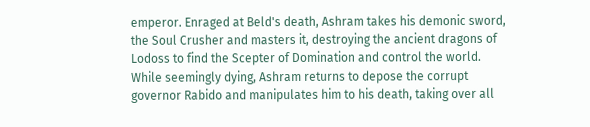emperor. Enraged at Beld's death, Ashram takes his demonic sword, the Soul Crusher and masters it, destroying the ancient dragons of Lodoss to find the Scepter of Domination and control the world. While seemingly dying, Ashram returns to depose the corrupt governor Rabido and manipulates him to his death, taking over all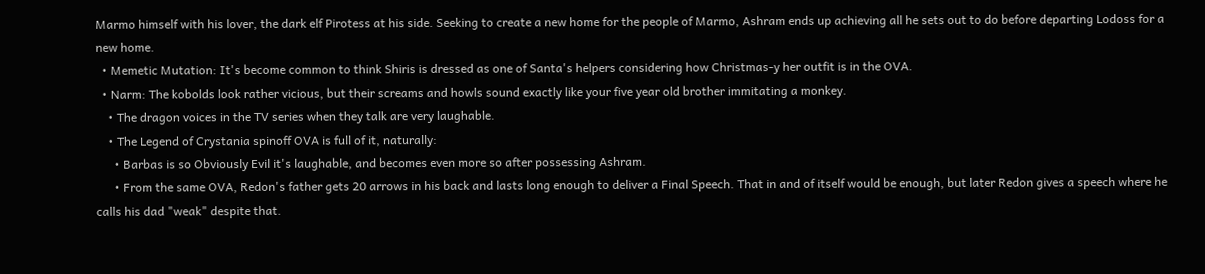Marmo himself with his lover, the dark elf Pirotess at his side. Seeking to create a new home for the people of Marmo, Ashram ends up achieving all he sets out to do before departing Lodoss for a new home.
  • Memetic Mutation: It's become common to think Shiris is dressed as one of Santa's helpers considering how Christmas-y her outfit is in the OVA.
  • Narm: The kobolds look rather vicious, but their screams and howls sound exactly like your five year old brother immitating a monkey.
    • The dragon voices in the TV series when they talk are very laughable.
    • The Legend of Crystania spinoff OVA is full of it, naturally:
      • Barbas is so Obviously Evil it's laughable, and becomes even more so after possessing Ashram.
      • From the same OVA, Redon's father gets 20 arrows in his back and lasts long enough to deliver a Final Speech. That in and of itself would be enough, but later Redon gives a speech where he calls his dad "weak" despite that.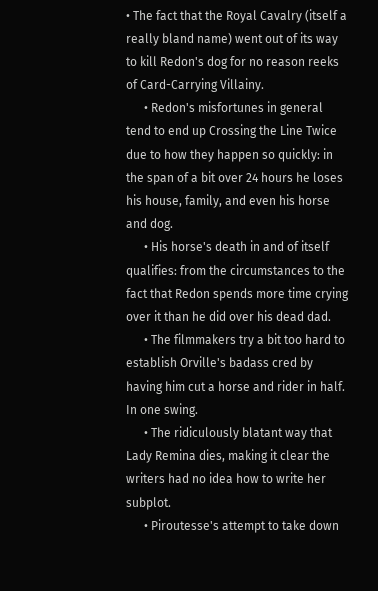• The fact that the Royal Cavalry (itself a really bland name) went out of its way to kill Redon's dog for no reason reeks of Card-Carrying Villainy.
      • Redon's misfortunes in general tend to end up Crossing the Line Twice due to how they happen so quickly: in the span of a bit over 24 hours he loses his house, family, and even his horse and dog.
      • His horse's death in and of itself qualifies: from the circumstances to the fact that Redon spends more time crying over it than he did over his dead dad.
      • The filmmakers try a bit too hard to establish Orville's badass cred by having him cut a horse and rider in half. In one swing.
      • The ridiculously blatant way that Lady Remina dies, making it clear the writers had no idea how to write her subplot.
      • Piroutesse's attempt to take down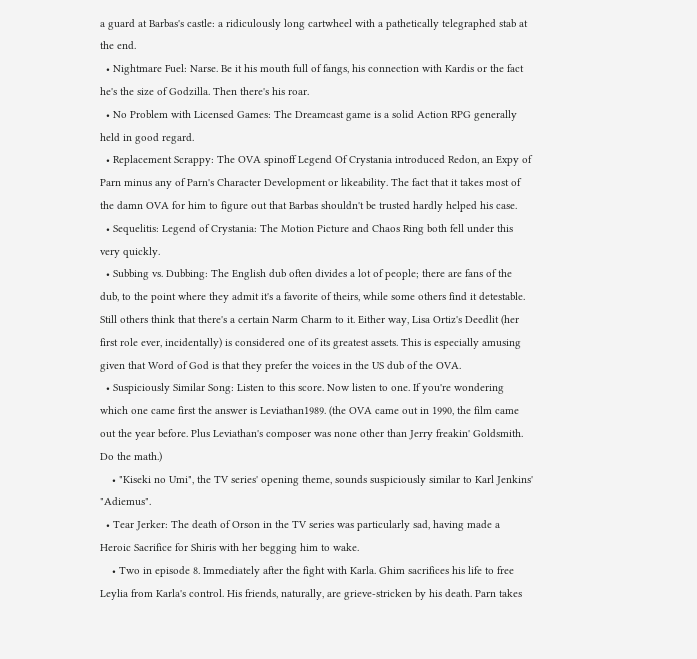a guard at Barbas's castle: a ridiculously long cartwheel with a pathetically telegraphed stab at the end.
  • Nightmare Fuel: Narse. Be it his mouth full of fangs, his connection with Kardis or the fact he's the size of Godzilla. Then there's his roar.
  • No Problem with Licensed Games: The Dreamcast game is a solid Action RPG generally held in good regard.
  • Replacement Scrappy: The OVA spinoff Legend Of Crystania introduced Redon, an Expy of Parn minus any of Parn's Character Development or likeability. The fact that it takes most of the damn OVA for him to figure out that Barbas shouldn't be trusted hardly helped his case.
  • Sequelitis: Legend of Crystania: The Motion Picture and Chaos Ring both fell under this very quickly.
  • Subbing vs. Dubbing: The English dub often divides a lot of people; there are fans of the dub, to the point where they admit it's a favorite of theirs, while some others find it detestable. Still others think that there's a certain Narm Charm to it. Either way, Lisa Ortiz's Deedlit (her first role ever, incidentally) is considered one of its greatest assets. This is especially amusing given that Word of God is that they prefer the voices in the US dub of the OVA.
  • Suspiciously Similar Song: Listen to this score. Now listen to one. If you're wondering which one came first the answer is Leviathan1989. (the OVA came out in 1990, the film came out the year before. Plus Leviathan's composer was none other than Jerry freakin' Goldsmith. Do the math.)
    • "Kiseki no Umi", the TV series' opening theme, sounds suspiciously similar to Karl Jenkins' "Adiemus".
  • Tear Jerker: The death of Orson in the TV series was particularly sad, having made a Heroic Sacrifice for Shiris with her begging him to wake.
    • Two in episode 8. Immediately after the fight with Karla. Ghim sacrifices his life to free Leylia from Karla's control. His friends, naturally, are grieve-stricken by his death. Parn takes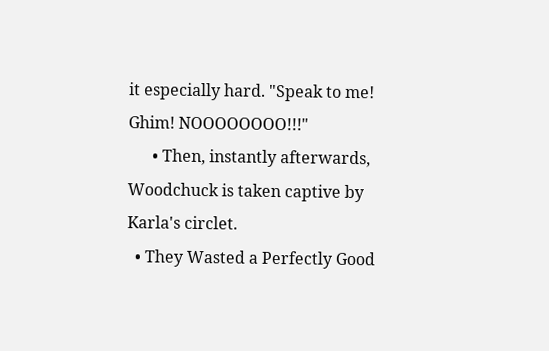it especially hard. "Speak to me! Ghim! NOOOOOOOO!!!"
      • Then, instantly afterwards, Woodchuck is taken captive by Karla's circlet.
  • They Wasted a Perfectly Good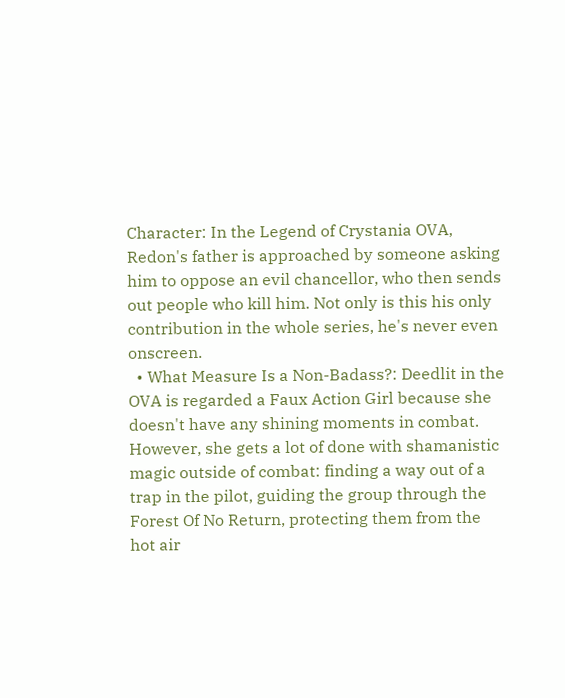Character: In the Legend of Crystania OVA, Redon's father is approached by someone asking him to oppose an evil chancellor, who then sends out people who kill him. Not only is this his only contribution in the whole series, he's never even onscreen.
  • What Measure Is a Non-Badass?: Deedlit in the OVA is regarded a Faux Action Girl because she doesn't have any shining moments in combat. However, she gets a lot of done with shamanistic magic outside of combat: finding a way out of a trap in the pilot, guiding the group through the Forest Of No Return, protecting them from the hot air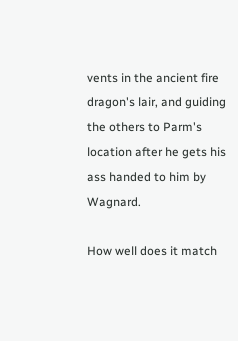vents in the ancient fire dragon's lair, and guiding the others to Parm's location after he gets his ass handed to him by Wagnard.

How well does it match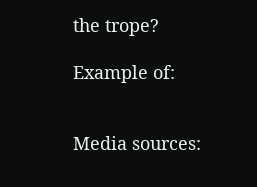the trope?

Example of:


Media sources: